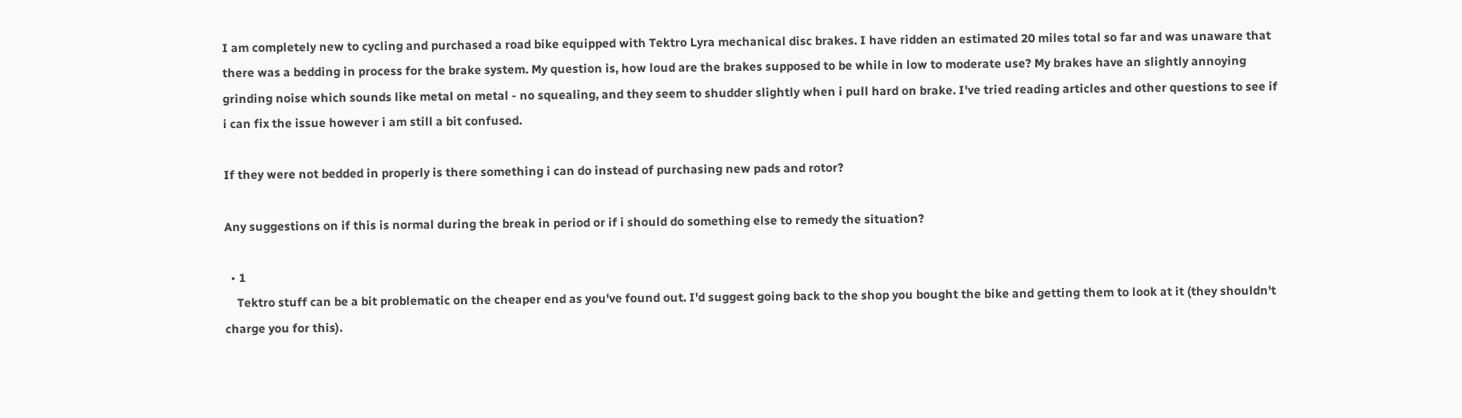I am completely new to cycling and purchased a road bike equipped with Tektro Lyra mechanical disc brakes. I have ridden an estimated 20 miles total so far and was unaware that there was a bedding in process for the brake system. My question is, how loud are the brakes supposed to be while in low to moderate use? My brakes have an slightly annoying grinding noise which sounds like metal on metal - no squealing, and they seem to shudder slightly when i pull hard on brake. I've tried reading articles and other questions to see if i can fix the issue however i am still a bit confused.

If they were not bedded in properly is there something i can do instead of purchasing new pads and rotor?

Any suggestions on if this is normal during the break in period or if i should do something else to remedy the situation?

  • 1
    Tektro stuff can be a bit problematic on the cheaper end as you've found out. I'd suggest going back to the shop you bought the bike and getting them to look at it (they shouldn't charge you for this).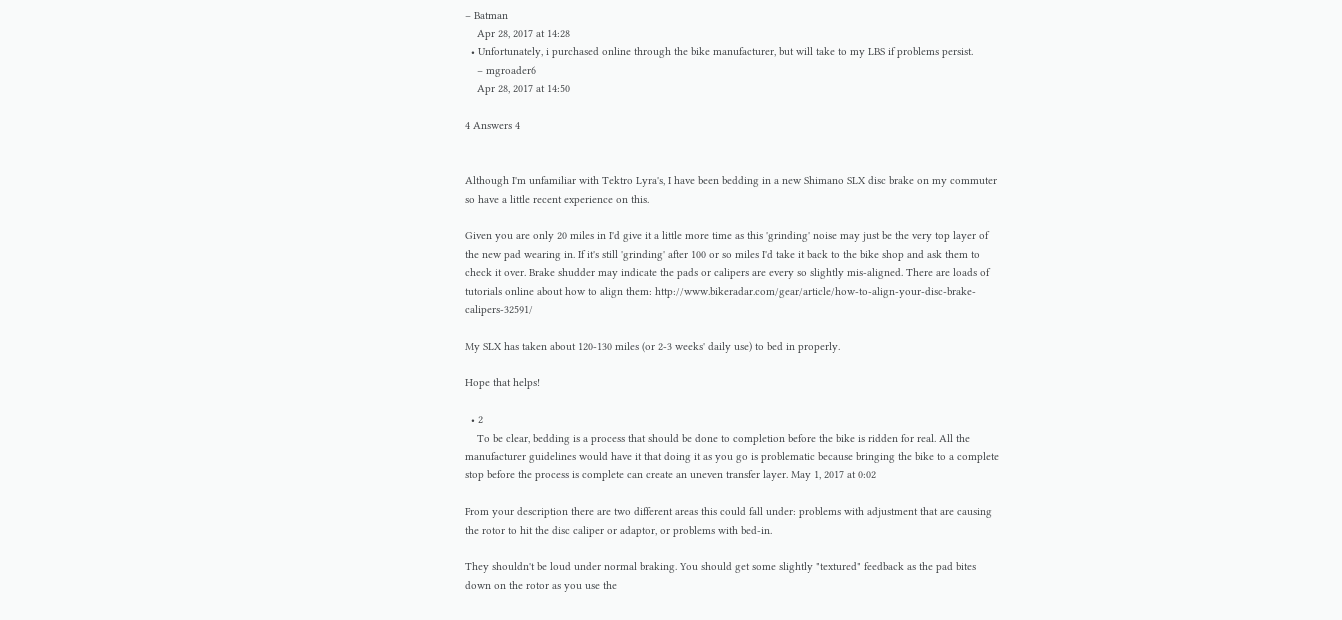– Batman
    Apr 28, 2017 at 14:28
  • Unfortunately, i purchased online through the bike manufacturer, but will take to my LBS if problems persist.
    – mgroader6
    Apr 28, 2017 at 14:50

4 Answers 4


Although I'm unfamiliar with Tektro Lyra's, I have been bedding in a new Shimano SLX disc brake on my commuter so have a little recent experience on this.

Given you are only 20 miles in I'd give it a little more time as this 'grinding' noise may just be the very top layer of the new pad wearing in. If it's still 'grinding' after 100 or so miles I'd take it back to the bike shop and ask them to check it over. Brake shudder may indicate the pads or calipers are every so slightly mis-aligned. There are loads of tutorials online about how to align them: http://www.bikeradar.com/gear/article/how-to-align-your-disc-brake-calipers-32591/

My SLX has taken about 120-130 miles (or 2-3 weeks' daily use) to bed in properly.

Hope that helps!

  • 2
    To be clear, bedding is a process that should be done to completion before the bike is ridden for real. All the manufacturer guidelines would have it that doing it as you go is problematic because bringing the bike to a complete stop before the process is complete can create an uneven transfer layer. May 1, 2017 at 0:02

From your description there are two different areas this could fall under: problems with adjustment that are causing the rotor to hit the disc caliper or adaptor, or problems with bed-in.

They shouldn't be loud under normal braking. You should get some slightly "textured" feedback as the pad bites down on the rotor as you use the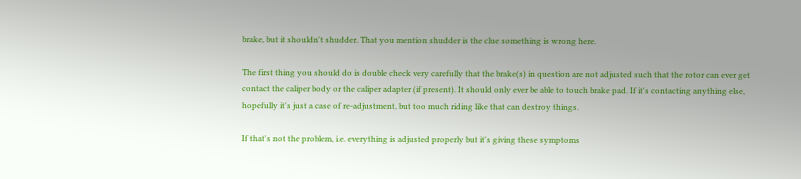brake, but it shouldn't shudder. That you mention shudder is the clue something is wrong here.

The first thing you should do is double check very carefully that the brake(s) in question are not adjusted such that the rotor can ever get contact the caliper body or the caliper adapter (if present). It should only ever be able to touch brake pad. If it's contacting anything else, hopefully it's just a case of re-adjustment, but too much riding like that can destroy things.

If that's not the problem, i.e. everything is adjusted properly but it's giving these symptoms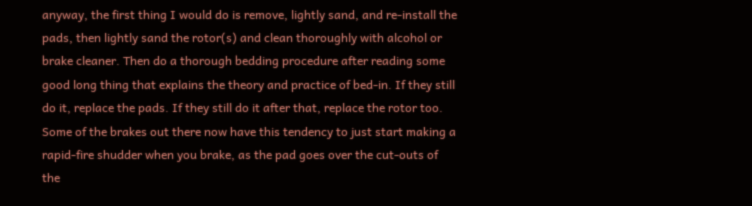anyway, the first thing I would do is remove, lightly sand, and re-install the pads, then lightly sand the rotor(s) and clean thoroughly with alcohol or brake cleaner. Then do a thorough bedding procedure after reading some good long thing that explains the theory and practice of bed-in. If they still do it, replace the pads. If they still do it after that, replace the rotor too. Some of the brakes out there now have this tendency to just start making a rapid-fire shudder when you brake, as the pad goes over the cut-outs of the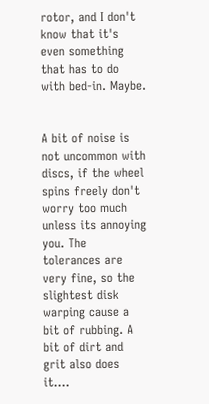rotor, and I don't know that it's even something that has to do with bed-in. Maybe.


A bit of noise is not uncommon with discs, if the wheel spins freely don't worry too much unless its annoying you. The tolerances are very fine, so the slightest disk warping cause a bit of rubbing. A bit of dirt and grit also does it....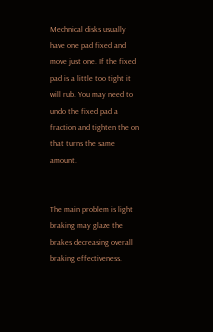Mechnical disks usually have one pad fixed and move just one. If the fixed pad is a little too tight it will rub. You may need to undo the fixed pad a fraction and tighten the on that turns the same amount.


The main problem is light braking may glaze the brakes decreasing overall braking effectiveness.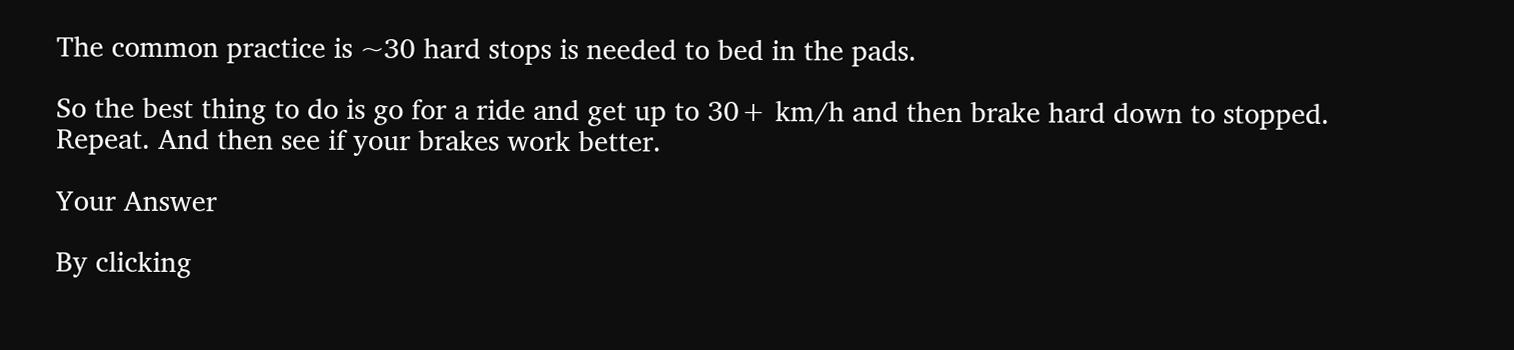The common practice is ~30 hard stops is needed to bed in the pads.

So the best thing to do is go for a ride and get up to 30+ km/h and then brake hard down to stopped. Repeat. And then see if your brakes work better.

Your Answer

By clicking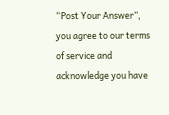“Post Your Answer”, you agree to our terms of service and acknowledge you have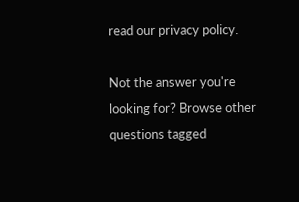read our privacy policy.

Not the answer you're looking for? Browse other questions tagged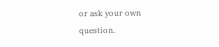or ask your own question.